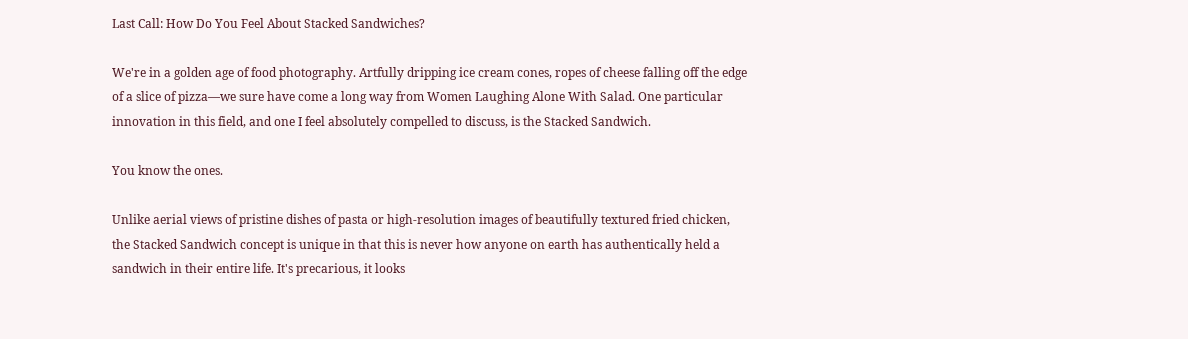Last Call: How Do You Feel About Stacked Sandwiches?

We're in a golden age of food photography. Artfully dripping ice cream cones, ropes of cheese falling off the edge of a slice of pizza—we sure have come a long way from Women Laughing Alone With Salad. One particular innovation in this field, and one I feel absolutely compelled to discuss, is the Stacked Sandwich.

You know the ones.

Unlike aerial views of pristine dishes of pasta or high-resolution images of beautifully textured fried chicken, the Stacked Sandwich concept is unique in that this is never how anyone on earth has authentically held a sandwich in their entire life. It's precarious, it looks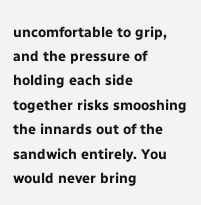uncomfortable to grip, and the pressure of holding each side together risks smooshing the innards out of the sandwich entirely. You would never bring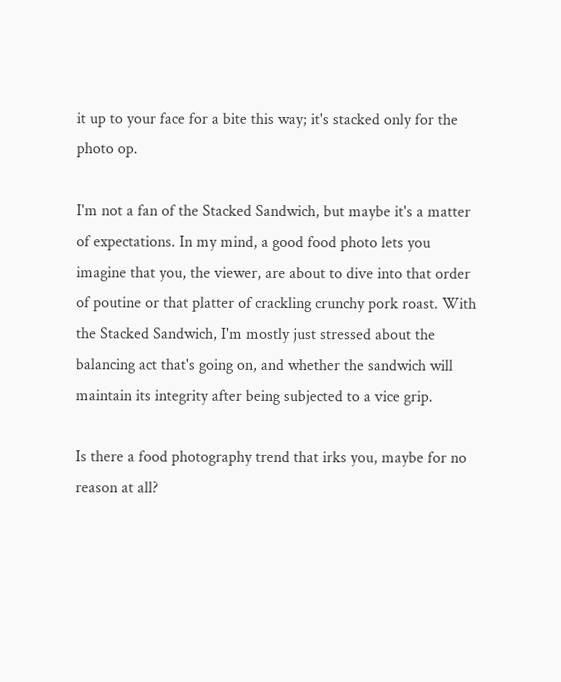it up to your face for a bite this way; it's stacked only for the photo op.

I'm not a fan of the Stacked Sandwich, but maybe it's a matter of expectations. In my mind, a good food photo lets you imagine that you, the viewer, are about to dive into that order of poutine or that platter of crackling crunchy pork roast. With the Stacked Sandwich, I'm mostly just stressed about the balancing act that's going on, and whether the sandwich will maintain its integrity after being subjected to a vice grip.

Is there a food photography trend that irks you, maybe for no reason at all?